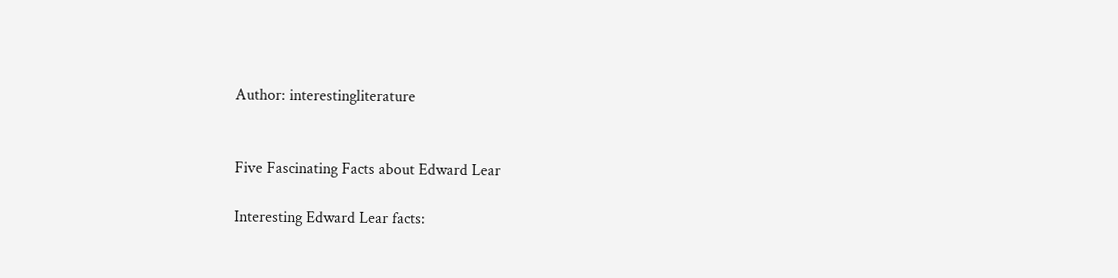Author: interestingliterature


Five Fascinating Facts about Edward Lear

Interesting Edward Lear facts: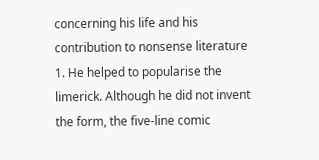concerning his life and his contribution to nonsense literature 1. He helped to popularise the limerick. Although he did not invent the form, the five-line comic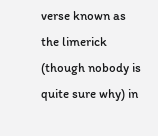verse known as the limerick (though nobody is quite sure why) in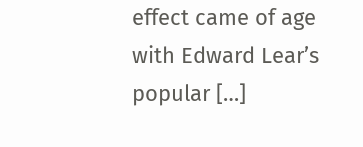effect came of age with Edward Lear’s popular […]